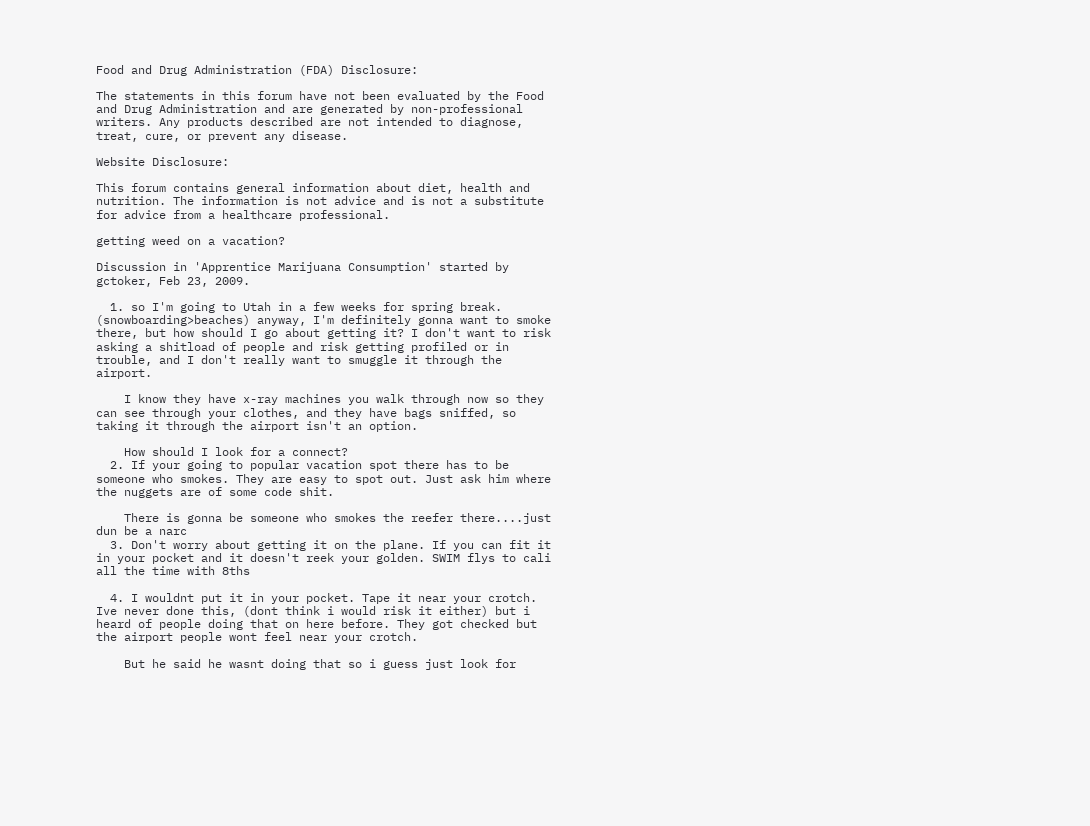Food and Drug Administration (FDA) Disclosure:

The statements in this forum have not been evaluated by the Food and Drug Administration and are generated by non-professional writers. Any products described are not intended to diagnose, treat, cure, or prevent any disease.

Website Disclosure:

This forum contains general information about diet, health and nutrition. The information is not advice and is not a substitute for advice from a healthcare professional.

getting weed on a vacation?

Discussion in 'Apprentice Marijuana Consumption' started by gctoker, Feb 23, 2009.

  1. so I'm going to Utah in a few weeks for spring break. (snowboarding>beaches) anyway, I'm definitely gonna want to smoke there, but how should I go about getting it? I don't want to risk asking a shitload of people and risk getting profiled or in trouble, and I don't really want to smuggle it through the airport.

    I know they have x-ray machines you walk through now so they can see through your clothes, and they have bags sniffed, so taking it through the airport isn't an option.

    How should I look for a connect?
  2. If your going to popular vacation spot there has to be someone who smokes. They are easy to spot out. Just ask him where the nuggets are of some code shit.

    There is gonna be someone who smokes the reefer there....just dun be a narc
  3. Don't worry about getting it on the plane. If you can fit it in your pocket and it doesn't reek your golden. SWIM flys to cali all the time with 8ths

  4. I wouldnt put it in your pocket. Tape it near your crotch. Ive never done this, (dont think i would risk it either) but i heard of people doing that on here before. They got checked but the airport people wont feel near your crotch.

    But he said he wasnt doing that so i guess just look for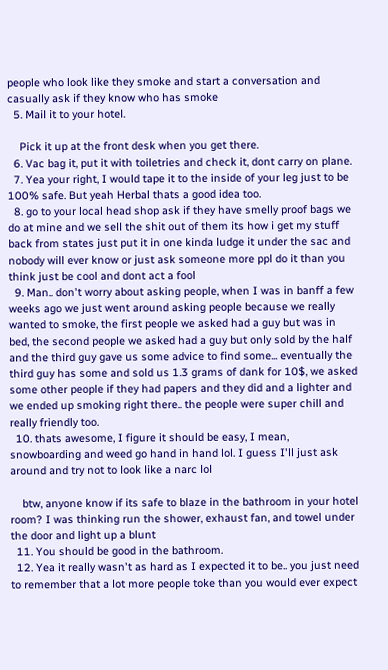people who look like they smoke and start a conversation and casually ask if they know who has smoke
  5. Mail it to your hotel.

    Pick it up at the front desk when you get there.
  6. Vac bag it, put it with toiletries and check it, dont carry on plane.
  7. Yea your right, I would tape it to the inside of your leg just to be 100% safe. But yeah Herbal thats a good idea too.
  8. go to your local head shop ask if they have smelly proof bags we do at mine and we sell the shit out of them its how i get my stuff back from states just put it in one kinda ludge it under the sac and nobody will ever know or just ask someone more ppl do it than you think just be cool and dont act a fool
  9. Man.. don't worry about asking people, when I was in banff a few weeks ago we just went around asking people because we really wanted to smoke, the first people we asked had a guy but was in bed, the second people we asked had a guy but only sold by the half and the third guy gave us some advice to find some... eventually the third guy has some and sold us 1.3 grams of dank for 10$, we asked some other people if they had papers and they did and a lighter and we ended up smoking right there.. the people were super chill and really friendly too.
  10. thats awesome, I figure it should be easy, I mean, snowboarding and weed go hand in hand lol. I guess I'll just ask around and try not to look like a narc lol

    btw, anyone know if its safe to blaze in the bathroom in your hotel room? I was thinking run the shower, exhaust fan, and towel under the door and light up a blunt
  11. You should be good in the bathroom.
  12. Yea it really wasn't as hard as I expected it to be.. you just need to remember that a lot more people toke than you would ever expect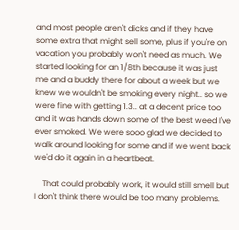and most people aren't dicks and if they have some extra that might sell some, plus if you're on vacation you probably won't need as much. We started looking for an 1/8th because it was just me and a buddy there for about a week but we knew we wouldn't be smoking every night.. so we were fine with getting 1.3.. at a decent price too and it was hands down some of the best weed I've ever smoked. We were sooo glad we decided to walk around looking for some and if we went back we'd do it again in a heartbeat.

    That could probably work, it would still smell but I don't think there would be too many problems.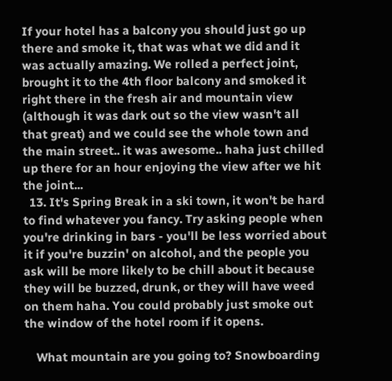If your hotel has a balcony you should just go up there and smoke it, that was what we did and it was actually amazing. We rolled a perfect joint, brought it to the 4th floor balcony and smoked it right there in the fresh air and mountain view (although it was dark out so the view wasn't all that great) and we could see the whole town and the main street.. it was awesome.. haha just chilled up there for an hour enjoying the view after we hit the joint...
  13. It's Spring Break in a ski town, it won't be hard to find whatever you fancy. Try asking people when you're drinking in bars - you'll be less worried about it if you're buzzin' on alcohol, and the people you ask will be more likely to be chill about it because they will be buzzed, drunk, or they will have weed on them haha. You could probably just smoke out the window of the hotel room if it opens.

    What mountain are you going to? Snowboarding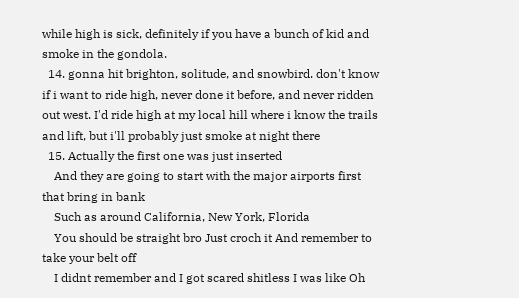while high is sick, definitely if you have a bunch of kid and smoke in the gondola.
  14. gonna hit brighton, solitude, and snowbird. don't know if i want to ride high, never done it before, and never ridden out west. I'd ride high at my local hill where i know the trails and lift, but i'll probably just smoke at night there
  15. Actually the first one was just inserted
    And they are going to start with the major airports first that bring in bank
    Such as around California, New York, Florida
    You should be straight bro Just croch it And remember to take your belt off
    I didnt remember and I got scared shitless I was like Oh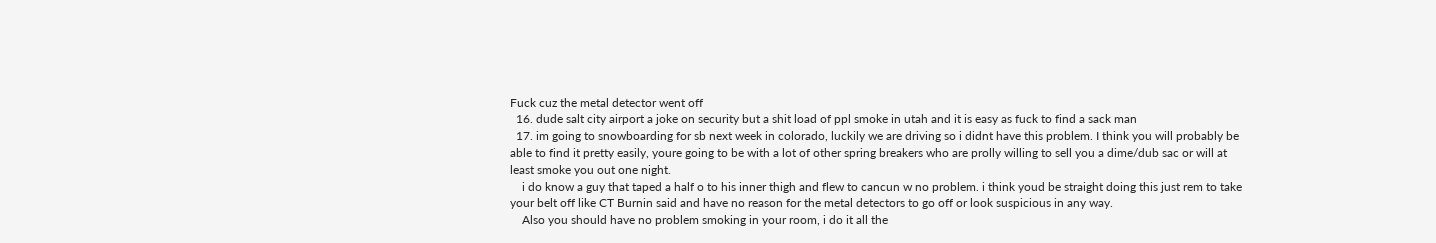Fuck cuz the metal detector went off
  16. dude salt city airport a joke on security but a shit load of ppl smoke in utah and it is easy as fuck to find a sack man
  17. im going to snowboarding for sb next week in colorado, luckily we are driving so i didnt have this problem. I think you will probably be able to find it pretty easily, youre going to be with a lot of other spring breakers who are prolly willing to sell you a dime/dub sac or will at least smoke you out one night.
    i do know a guy that taped a half o to his inner thigh and flew to cancun w no problem. i think youd be straight doing this just rem to take your belt off like CT Burnin said and have no reason for the metal detectors to go off or look suspicious in any way.
    Also you should have no problem smoking in your room, i do it all the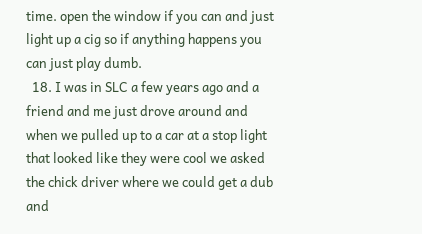time. open the window if you can and just light up a cig so if anything happens you can just play dumb.
  18. I was in SLC a few years ago and a friend and me just drove around and when we pulled up to a car at a stop light that looked like they were cool we asked the chick driver where we could get a dub and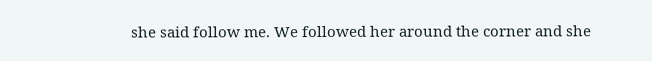she said follow me. We followed her around the corner and she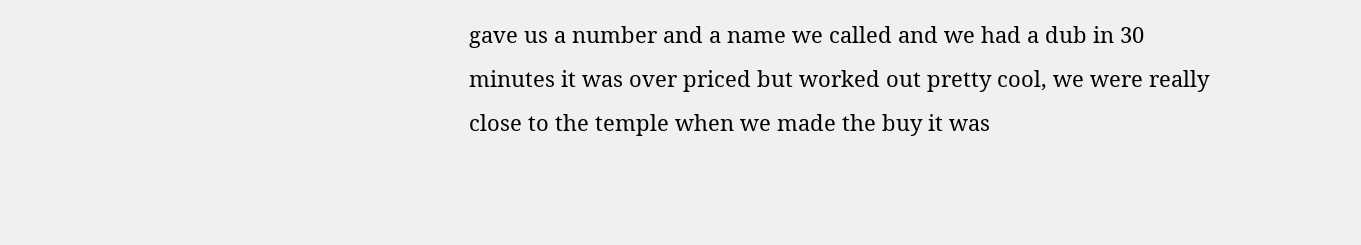gave us a number and a name we called and we had a dub in 30 minutes it was over priced but worked out pretty cool, we were really close to the temple when we made the buy it was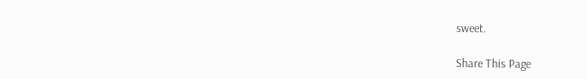sweet.

Share This Page